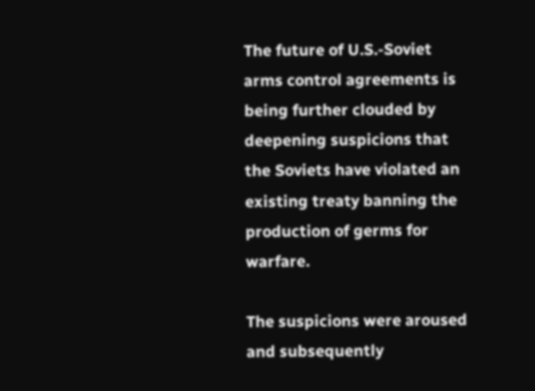The future of U.S.-Soviet arms control agreements is being further clouded by deepening suspicions that the Soviets have violated an existing treaty banning the production of germs for warfare.

The suspicions were aroused and subsequently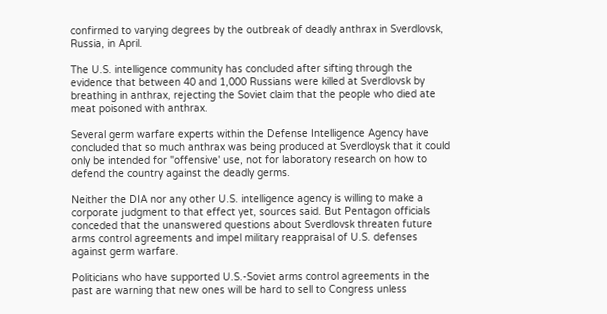confirmed to varying degrees by the outbreak of deadly anthrax in Sverdlovsk, Russia, in April.

The U.S. intelligence community has concluded after sifting through the evidence that between 40 and 1,000 Russians were killed at Sverdlovsk by breathing in anthrax, rejecting the Soviet claim that the people who died ate meat poisoned with anthrax.

Several germ warfare experts within the Defense Intelligence Agency have concluded that so much anthrax was being produced at Sverdloysk that it could only be intended for "offensive' use, not for laboratory research on how to defend the country against the deadly germs.

Neither the DIA nor any other U.S. intelligence agency is willing to make a corporate judgment to that effect yet, sources said. But Pentagon officials conceded that the unanswered questions about Sverdlovsk threaten future arms control agreements and impel military reappraisal of U.S. defenses against germ warfare.

Politicians who have supported U.S.-Soviet arms control agreements in the past are warning that new ones will be hard to sell to Congress unless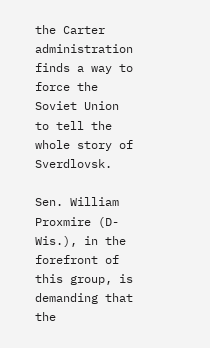the Carter administration finds a way to force the Soviet Union to tell the whole story of Sverdlovsk.

Sen. William Proxmire (D-Wis.), in the forefront of this group, is demanding that the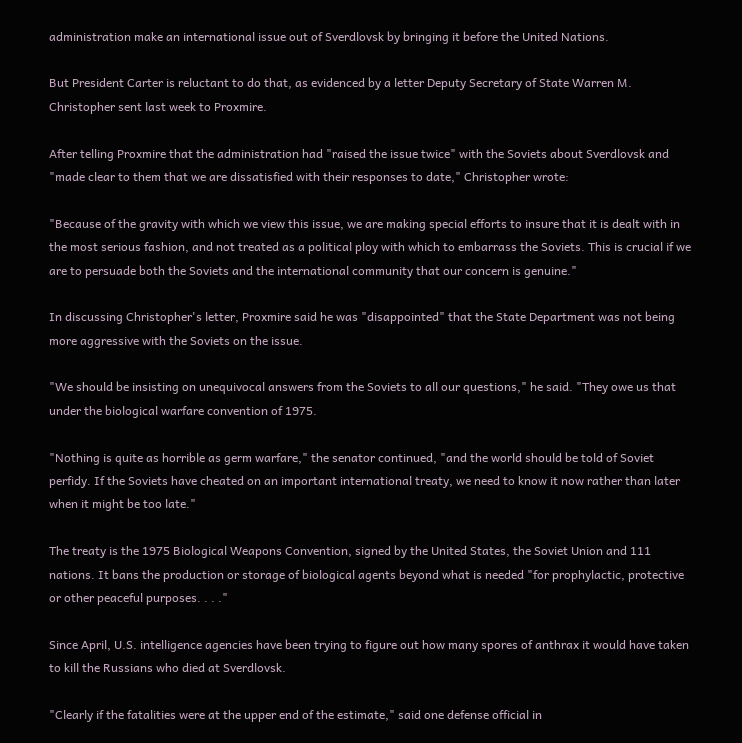administration make an international issue out of Sverdlovsk by bringing it before the United Nations.

But President Carter is reluctant to do that, as evidenced by a letter Deputy Secretary of State Warren M. Christopher sent last week to Proxmire.

After telling Proxmire that the administration had "raised the issue twice" with the Soviets about Sverdlovsk and "made clear to them that we are dissatisfied with their responses to date," Christopher wrote:

"Because of the gravity with which we view this issue, we are making special efforts to insure that it is dealt with in the most serious fashion, and not treated as a political ploy with which to embarrass the Soviets. This is crucial if we are to persuade both the Soviets and the international community that our concern is genuine."

In discussing Christopher's letter, Proxmire said he was "disappointed" that the State Department was not being more aggressive with the Soviets on the issue.

"We should be insisting on unequivocal answers from the Soviets to all our questions," he said. "They owe us that under the biological warfare convention of 1975.

"Nothing is quite as horrible as germ warfare," the senator continued, "and the world should be told of Soviet perfidy. If the Soviets have cheated on an important international treaty, we need to know it now rather than later when it might be too late."

The treaty is the 1975 Biological Weapons Convention, signed by the United States, the Soviet Union and 111 nations. It bans the production or storage of biological agents beyond what is needed "for prophylactic, protective or other peaceful purposes. . . ."

Since April, U.S. intelligence agencies have been trying to figure out how many spores of anthrax it would have taken to kill the Russians who died at Sverdlovsk.

"Clearly if the fatalities were at the upper end of the estimate," said one defense official in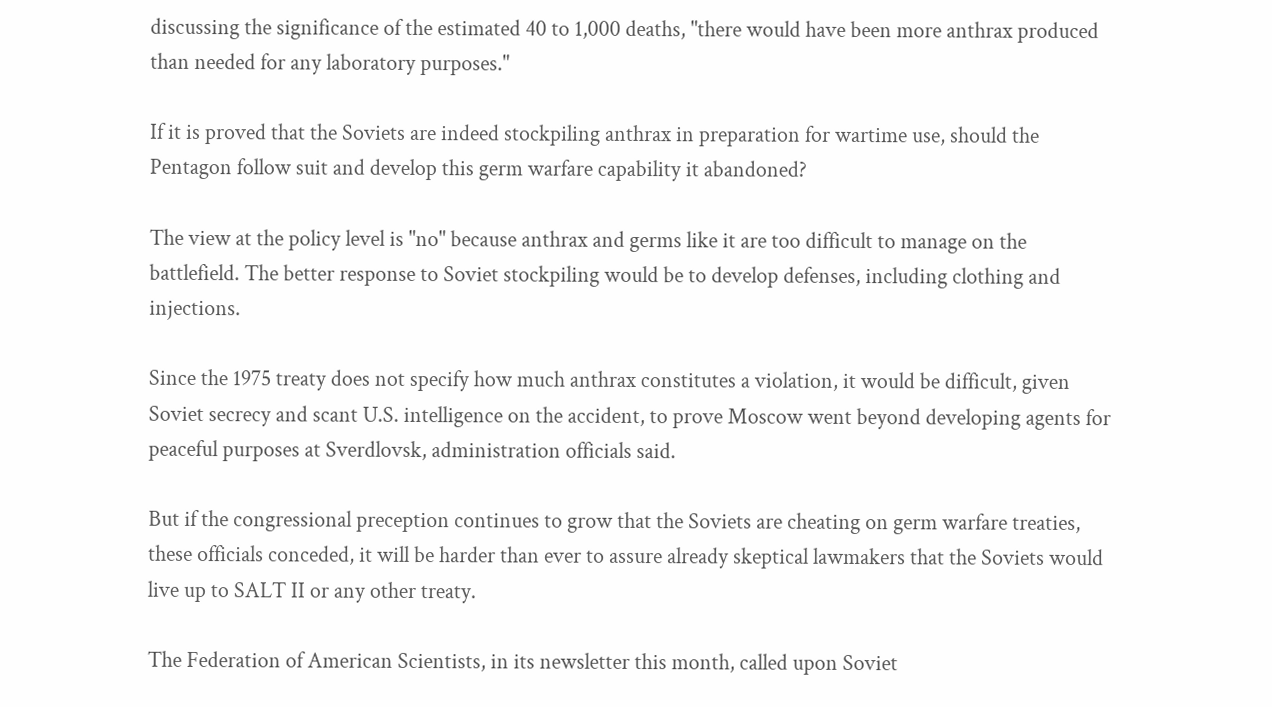discussing the significance of the estimated 40 to 1,000 deaths, "there would have been more anthrax produced than needed for any laboratory purposes."

If it is proved that the Soviets are indeed stockpiling anthrax in preparation for wartime use, should the Pentagon follow suit and develop this germ warfare capability it abandoned?

The view at the policy level is "no" because anthrax and germs like it are too difficult to manage on the battlefield. The better response to Soviet stockpiling would be to develop defenses, including clothing and injections.

Since the 1975 treaty does not specify how much anthrax constitutes a violation, it would be difficult, given Soviet secrecy and scant U.S. intelligence on the accident, to prove Moscow went beyond developing agents for peaceful purposes at Sverdlovsk, administration officials said.

But if the congressional preception continues to grow that the Soviets are cheating on germ warfare treaties, these officials conceded, it will be harder than ever to assure already skeptical lawmakers that the Soviets would live up to SALT II or any other treaty.

The Federation of American Scientists, in its newsletter this month, called upon Soviet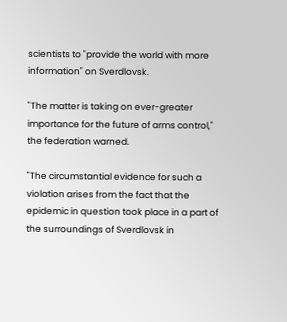scientists to "provide the world with more information" on Sverdlovsk.

"The matter is taking on ever-greater importance for the future of arms control," the federation warned.

"The circumstantial evidence for such a violation arises from the fact that the epidemic in question took place in a part of the surroundings of Sverdlovsk in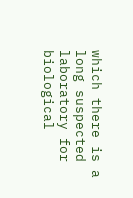which there is a long suspected laboratory for biological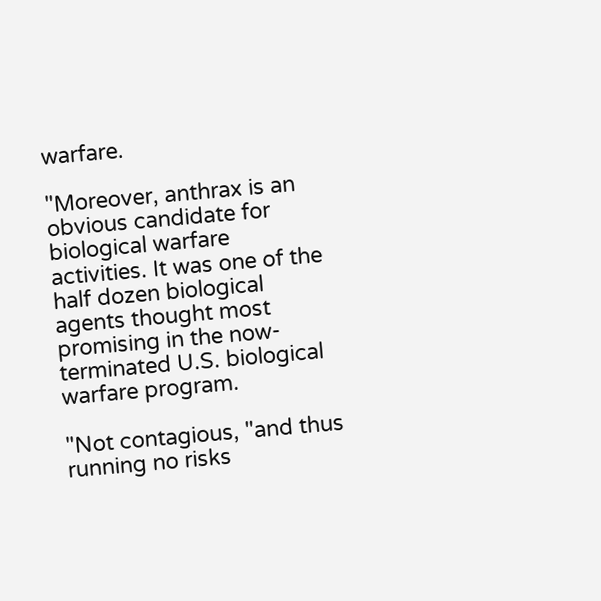warfare.

"Moreover, anthrax is an obvious candidate for biological warfare activities. It was one of the half dozen biological agents thought most promising in the now-terminated U.S. biological warfare program.

"Not contagious, "and thus running no risks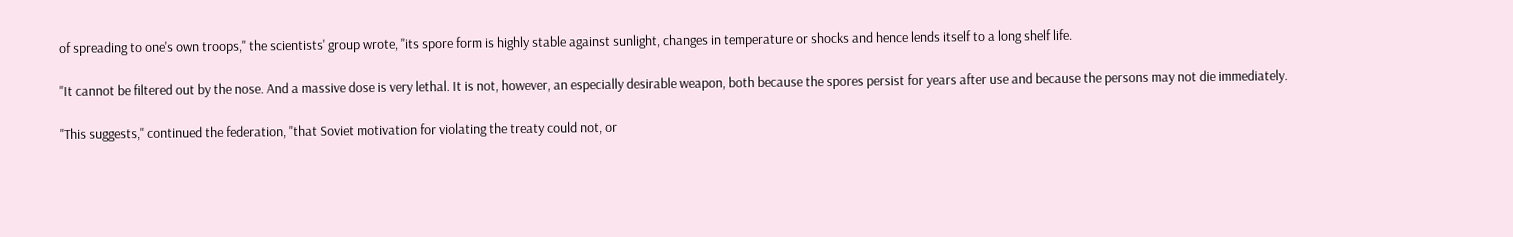of spreading to one's own troops," the scientists' group wrote, "its spore form is highly stable against sunlight, changes in temperature or shocks and hence lends itself to a long shelf life.

"It cannot be filtered out by the nose. And a massive dose is very lethal. It is not, however, an especially desirable weapon, both because the spores persist for years after use and because the persons may not die immediately.

"This suggests," continued the federation, "that Soviet motivation for violating the treaty could not, or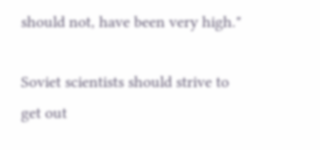should not, have been very high."

Soviet scientists should strive to get out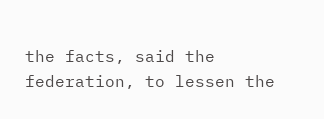the facts, said the federation, to lessen the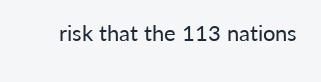risk that the 113 nations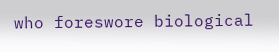who foreswore biological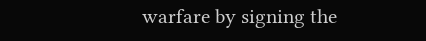warfare by signing the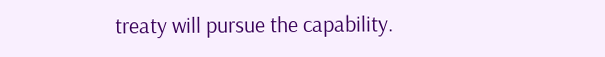treaty will pursue the capability.